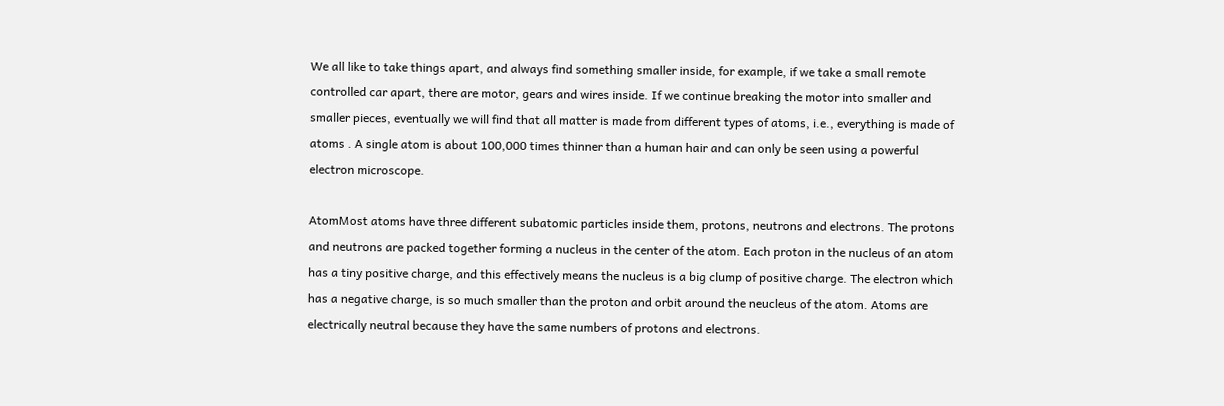We all like to take things apart, and always find something smaller inside, for example, if we take a small remote controlled car apart, there are motor, gears and wires inside. If we continue breaking the motor into smaller and smaller pieces, eventually we will find that all matter is made from different types of atoms, i.e., everything is made of atoms . A single atom is about 100,000 times thinner than a human hair and can only be seen using a powerful electron microscope.

AtomMost atoms have three different subatomic particles inside them, protons, neutrons and electrons. The protons and neutrons are packed together forming a nucleus in the center of the atom. Each proton in the nucleus of an atom has a tiny positive charge, and this effectively means the nucleus is a big clump of positive charge. The electron which has a negative charge, is so much smaller than the proton and orbit around the neucleus of the atom. Atoms are electrically neutral because they have the same numbers of protons and electrons.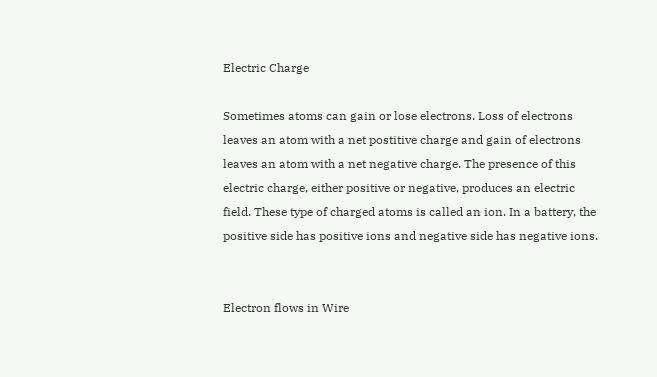Electric Charge

Sometimes atoms can gain or lose electrons. Loss of electrons leaves an atom with a net postitive charge and gain of electrons leaves an atom with a net negative charge. The presence of this electric charge, either positive or negative, produces an electric field. These type of charged atoms is called an ion. In a battery, the positive side has positive ions and negative side has negative ions.


Electron flows in Wire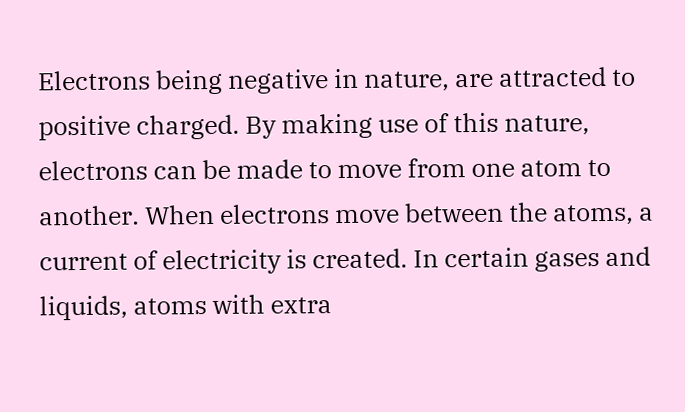Electrons being negative in nature, are attracted to positive charged. By making use of this nature, electrons can be made to move from one atom to another. When electrons move between the atoms, a current of electricity is created. In certain gases and liquids, atoms with extra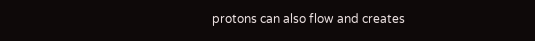protons can also flow and creates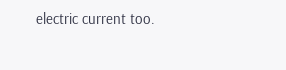electric current too.